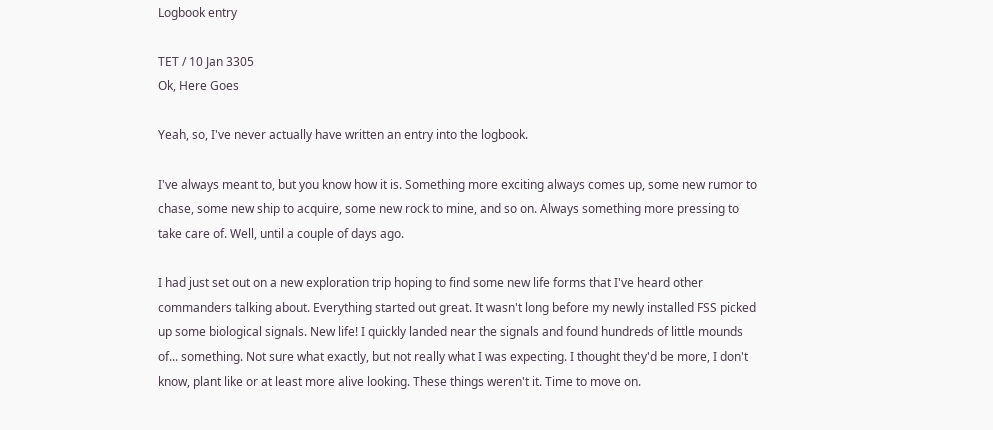Logbook entry

TET / 10 Jan 3305
Ok, Here Goes

Yeah, so, I've never actually have written an entry into the logbook.

I've always meant to, but you know how it is. Something more exciting always comes up, some new rumor to chase, some new ship to acquire, some new rock to mine, and so on. Always something more pressing to take care of. Well, until a couple of days ago.

I had just set out on a new exploration trip hoping to find some new life forms that I've heard other commanders talking about. Everything started out great. It wasn't long before my newly installed FSS picked up some biological signals. New life! I quickly landed near the signals and found hundreds of little mounds of... something. Not sure what exactly, but not really what I was expecting. I thought they'd be more, I don't know, plant like or at least more alive looking. These things weren't it. Time to move on.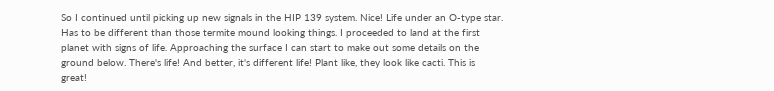So I continued until picking up new signals in the HIP 139 system. Nice! Life under an O-type star. Has to be different than those termite mound looking things. I proceeded to land at the first planet with signs of life. Approaching the surface I can start to make out some details on the ground below. There's life! And better, it's different life! Plant like, they look like cacti. This is great!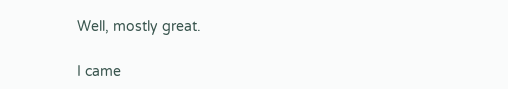Well, mostly great.

I came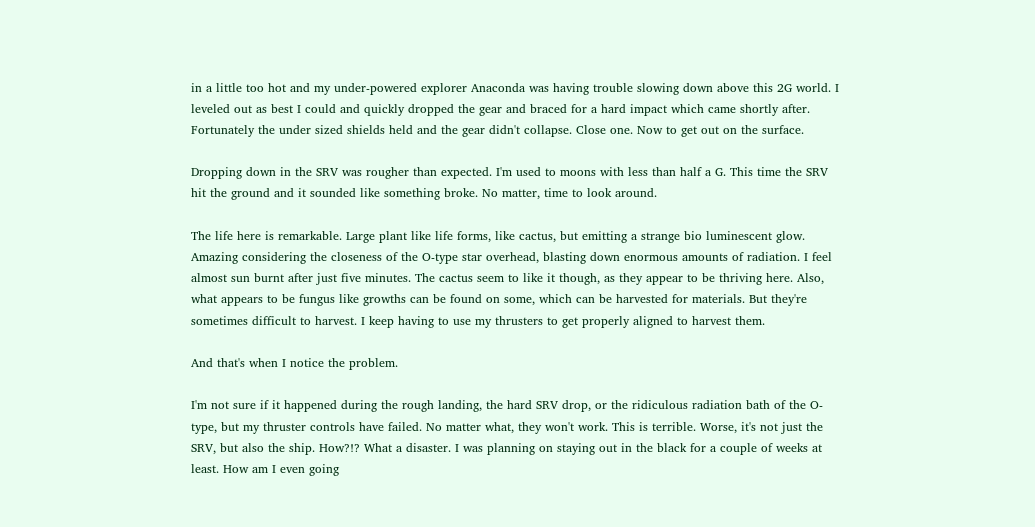in a little too hot and my under-powered explorer Anaconda was having trouble slowing down above this 2G world. I leveled out as best I could and quickly dropped the gear and braced for a hard impact which came shortly after. Fortunately the under sized shields held and the gear didn't collapse. Close one. Now to get out on the surface.

Dropping down in the SRV was rougher than expected. I'm used to moons with less than half a G. This time the SRV hit the ground and it sounded like something broke. No matter, time to look around.

The life here is remarkable. Large plant like life forms, like cactus, but emitting a strange bio luminescent glow. Amazing considering the closeness of the O-type star overhead, blasting down enormous amounts of radiation. I feel almost sun burnt after just five minutes. The cactus seem to like it though, as they appear to be thriving here. Also, what appears to be fungus like growths can be found on some, which can be harvested for materials. But they're sometimes difficult to harvest. I keep having to use my thrusters to get properly aligned to harvest them.

And that's when I notice the problem.

I'm not sure if it happened during the rough landing, the hard SRV drop, or the ridiculous radiation bath of the O-type, but my thruster controls have failed. No matter what, they won't work. This is terrible. Worse, it's not just the SRV, but also the ship. How?!? What a disaster. I was planning on staying out in the black for a couple of weeks at least. How am I even going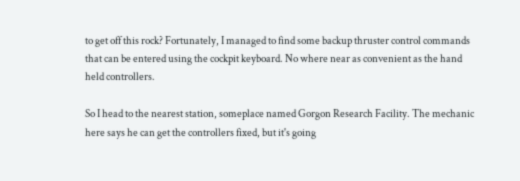to get off this rock? Fortunately, I managed to find some backup thruster control commands that can be entered using the cockpit keyboard. No where near as convenient as the hand held controllers.

So I head to the nearest station, someplace named Gorgon Research Facility. The mechanic here says he can get the controllers fixed, but it's going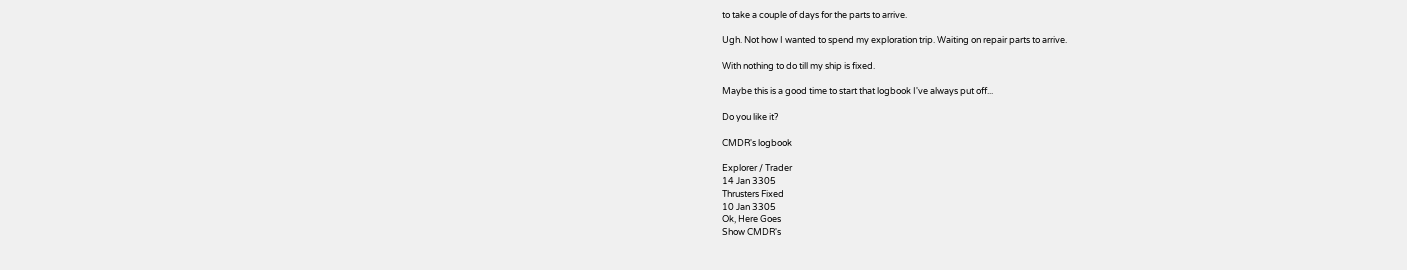to take a couple of days for the parts to arrive.

Ugh. Not how I wanted to spend my exploration trip. Waiting on repair parts to arrive.

With nothing to do till my ship is fixed.

Maybe this is a good time to start that logbook I've always put off...

Do you like it?

CMDR's logbook

Explorer / Trader
14 Jan 3305
Thrusters Fixed
10 Jan 3305
Ok, Here Goes
Show CMDR's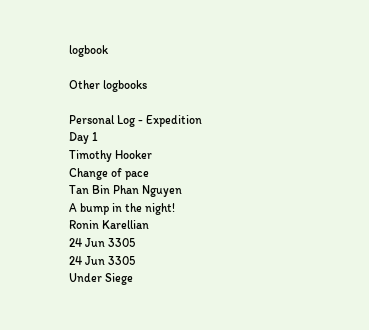logbook

Other logbooks

Personal Log - Expedition Day 1
Timothy Hooker
Change of pace
Tan Bin Phan Nguyen
A bump in the night!
Ronin Karellian
24 Jun 3305
24 Jun 3305
Under Siege